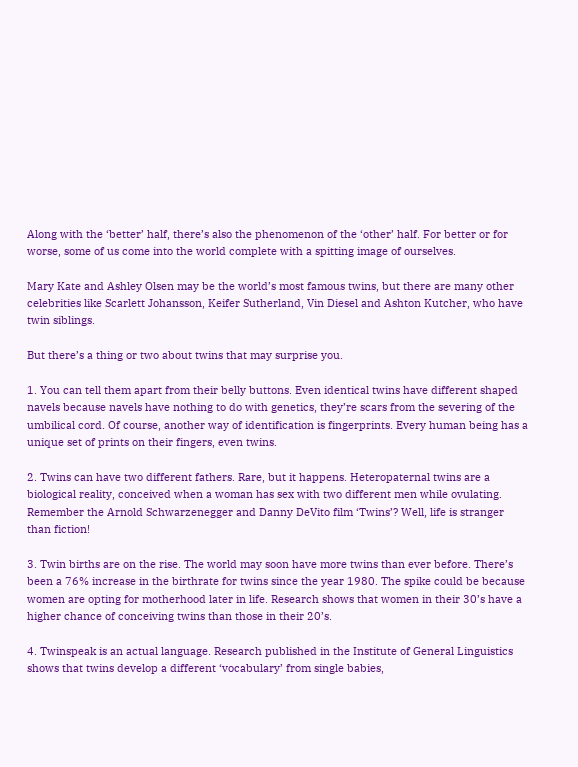Along with the ‘better’ half, there’s also the phenomenon of the ‘other’ half. For better or for worse, some of us come into the world complete with a spitting image of ourselves.

Mary Kate and Ashley Olsen may be the world’s most famous twins, but there are many other celebrities like Scarlett Johansson, Keifer Sutherland, Vin Diesel and Ashton Kutcher, who have twin siblings.

But there’s a thing or two about twins that may surprise you.

1. You can tell them apart from their belly buttons. Even identical twins have different shaped navels because navels have nothing to do with genetics, they’re scars from the severing of the umbilical cord. Of course, another way of identification is fingerprints. Every human being has a unique set of prints on their fingers, even twins.

2. Twins can have two different fathers. Rare, but it happens. Heteropaternal twins are a biological reality, conceived when a woman has sex with two different men while ovulating. Remember the Arnold Schwarzenegger and Danny DeVito film ‘Twins’? Well, life is stranger than fiction!

3. Twin births are on the rise. The world may soon have more twins than ever before. There’s been a 76% increase in the birthrate for twins since the year 1980. The spike could be because women are opting for motherhood later in life. Research shows that women in their 30’s have a higher chance of conceiving twins than those in their 20’s.

4. Twinspeak is an actual language. Research published in the Institute of General Linguistics shows that twins develop a different ‘vocabulary’ from single babies,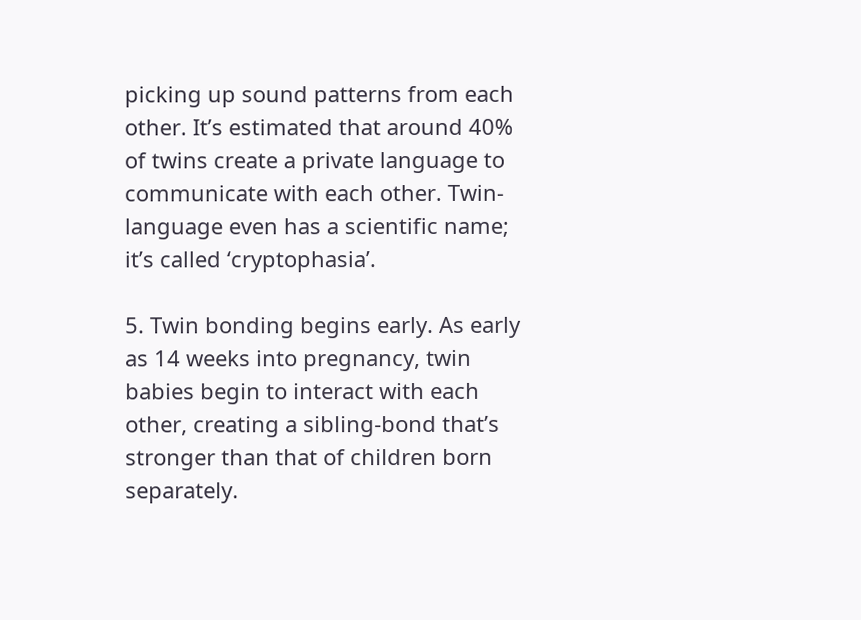picking up sound patterns from each other. It’s estimated that around 40% of twins create a private language to communicate with each other. Twin-language even has a scientific name; it’s called ‘cryptophasia’.

5. Twin bonding begins early. As early as 14 weeks into pregnancy, twin babies begin to interact with each other, creating a sibling-bond that’s stronger than that of children born separately.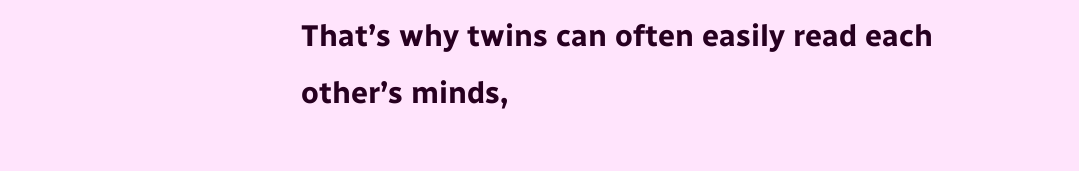That’s why twins can often easily read each other’s minds,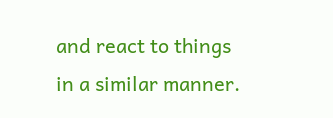and react to things in a similar manner.